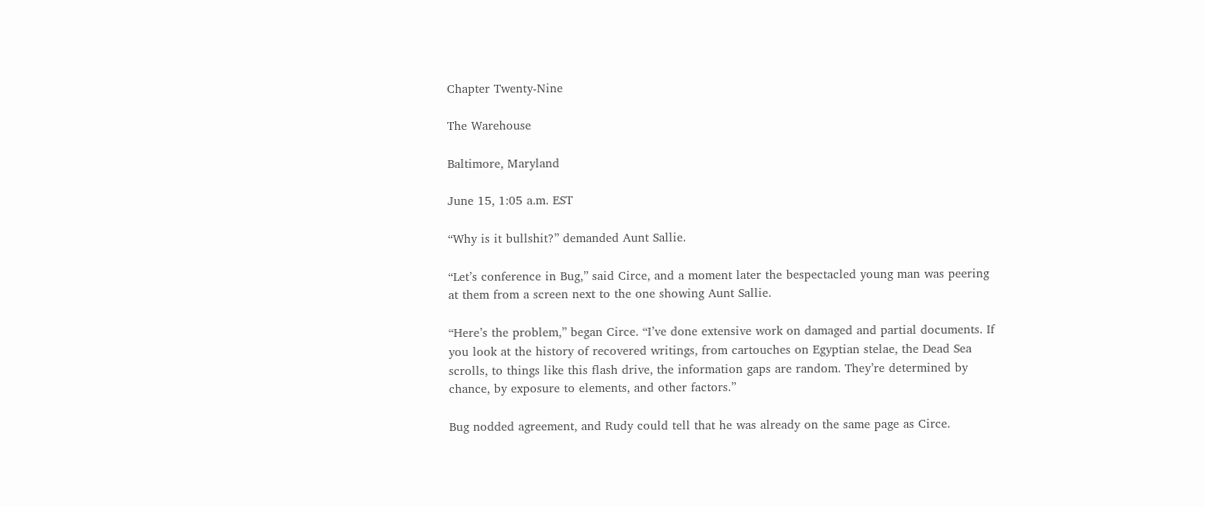Chapter Twenty-Nine

The Warehouse

Baltimore, Maryland

June 15, 1:05 a.m. EST

“Why is it bullshit?” demanded Aunt Sallie.

“Let’s conference in Bug,” said Circe, and a moment later the bespectacled young man was peering at them from a screen next to the one showing Aunt Sallie.

“Here’s the problem,” began Circe. “I’ve done extensive work on damaged and partial documents. If you look at the history of recovered writings, from cartouches on Egyptian stelae, the Dead Sea scrolls, to things like this flash drive, the information gaps are random. They’re determined by chance, by exposure to elements, and other factors.”

Bug nodded agreement, and Rudy could tell that he was already on the same page as Circe.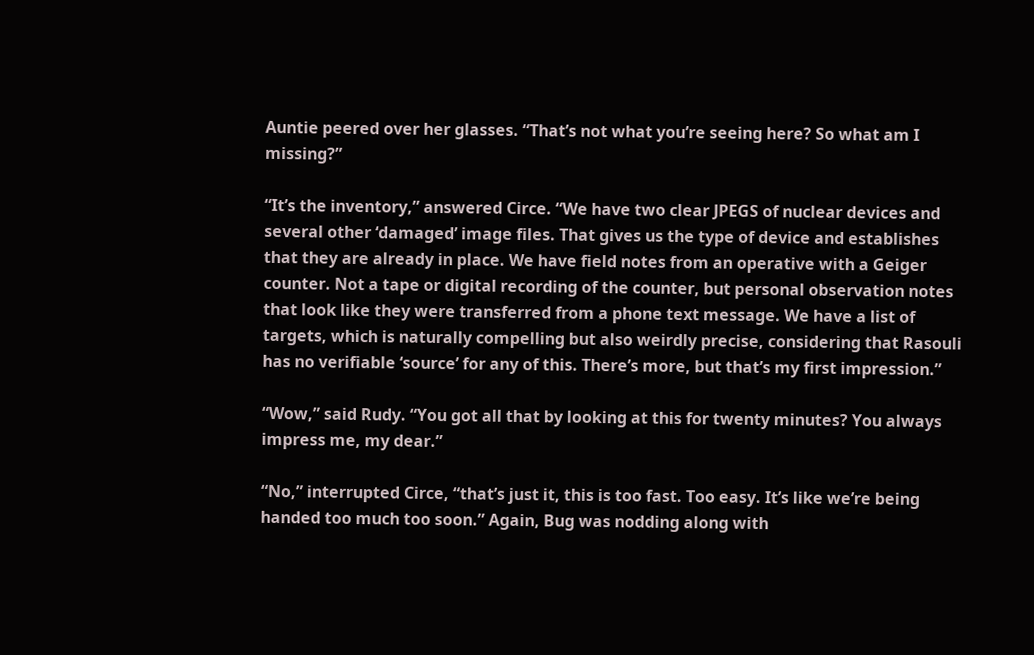Auntie peered over her glasses. “That’s not what you’re seeing here? So what am I missing?”

“It’s the inventory,” answered Circe. “We have two clear JPEGS of nuclear devices and several other ‘damaged’ image files. That gives us the type of device and establishes that they are already in place. We have field notes from an operative with a Geiger counter. Not a tape or digital recording of the counter, but personal observation notes that look like they were transferred from a phone text message. We have a list of targets, which is naturally compelling but also weirdly precise, considering that Rasouli has no verifiable ‘source’ for any of this. There’s more, but that’s my first impression.”

“Wow,” said Rudy. “You got all that by looking at this for twenty minutes? You always impress me, my dear.”

“No,” interrupted Circe, “that’s just it, this is too fast. Too easy. It’s like we’re being handed too much too soon.” Again, Bug was nodding along with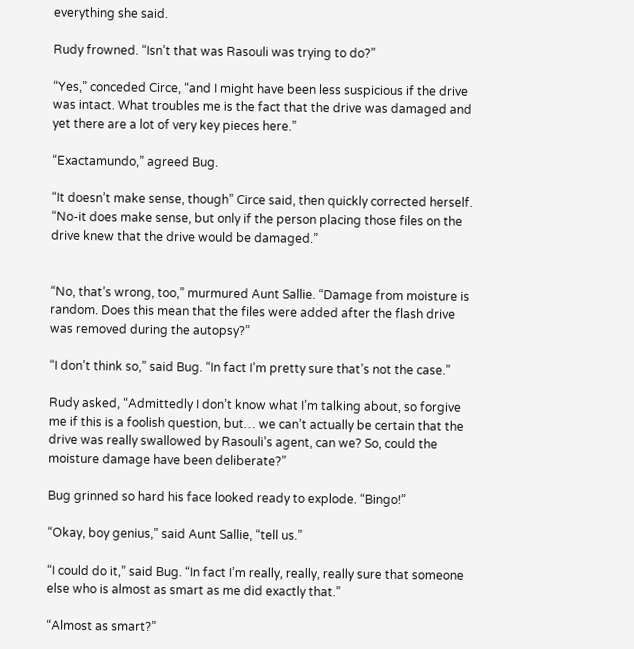everything she said.

Rudy frowned. “Isn’t that was Rasouli was trying to do?”

“Yes,” conceded Circe, “and I might have been less suspicious if the drive was intact. What troubles me is the fact that the drive was damaged and yet there are a lot of very key pieces here.”

“Exactamundo,” agreed Bug.

“It doesn’t make sense, though” Circe said, then quickly corrected herself. “No-it does make sense, but only if the person placing those files on the drive knew that the drive would be damaged.”


“No, that’s wrong, too,” murmured Aunt Sallie. “Damage from moisture is random. Does this mean that the files were added after the flash drive was removed during the autopsy?”

“I don’t think so,” said Bug. “In fact I’m pretty sure that’s not the case.”

Rudy asked, “Admittedly I don’t know what I’m talking about, so forgive me if this is a foolish question, but… we can’t actually be certain that the drive was really swallowed by Rasouli’s agent, can we? So, could the moisture damage have been deliberate?”

Bug grinned so hard his face looked ready to explode. “Bingo!”

“Okay, boy genius,” said Aunt Sallie, “tell us.”

“I could do it,” said Bug. “In fact I’m really, really, really sure that someone else who is almost as smart as me did exactly that.”

“Almost as smart?”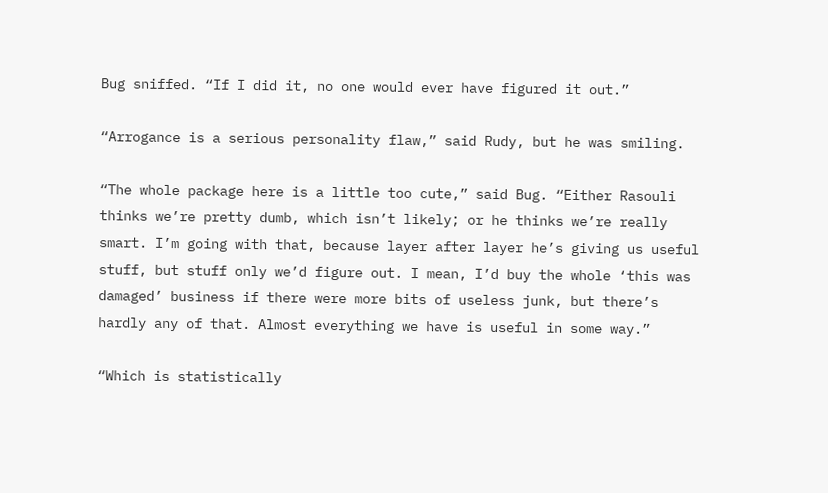Bug sniffed. “If I did it, no one would ever have figured it out.”

“Arrogance is a serious personality flaw,” said Rudy, but he was smiling.

“The whole package here is a little too cute,” said Bug. “Either Rasouli thinks we’re pretty dumb, which isn’t likely; or he thinks we’re really smart. I’m going with that, because layer after layer he’s giving us useful stuff, but stuff only we’d figure out. I mean, I’d buy the whole ‘this was damaged’ business if there were more bits of useless junk, but there’s hardly any of that. Almost everything we have is useful in some way.”

“Which is statistically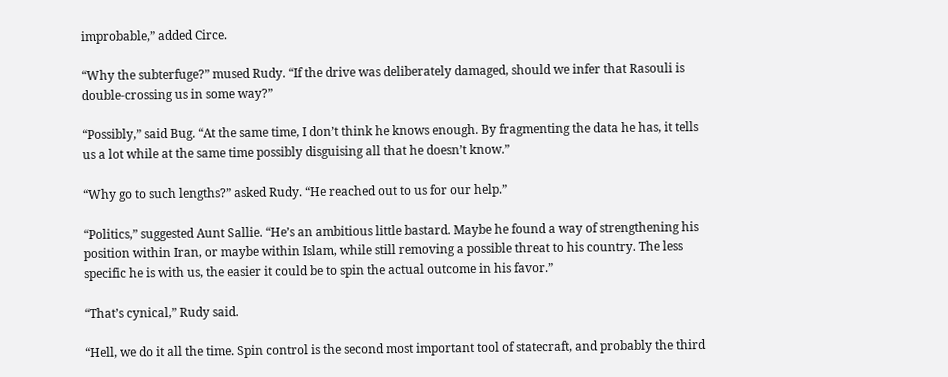improbable,” added Circe.

“Why the subterfuge?” mused Rudy. “If the drive was deliberately damaged, should we infer that Rasouli is double-crossing us in some way?”

“Possibly,” said Bug. “At the same time, I don’t think he knows enough. By fragmenting the data he has, it tells us a lot while at the same time possibly disguising all that he doesn’t know.”

“Why go to such lengths?” asked Rudy. “He reached out to us for our help.”

“Politics,” suggested Aunt Sallie. “He’s an ambitious little bastard. Maybe he found a way of strengthening his position within Iran, or maybe within Islam, while still removing a possible threat to his country. The less specific he is with us, the easier it could be to spin the actual outcome in his favor.”

“That’s cynical,” Rudy said.

“Hell, we do it all the time. Spin control is the second most important tool of statecraft, and probably the third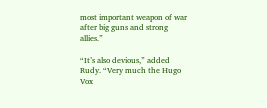most important weapon of war after big guns and strong allies.”

“It’s also devious,” added Rudy. “Very much the Hugo Vox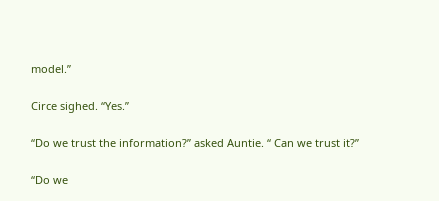model.”

Circe sighed. “Yes.”

“Do we trust the information?” asked Auntie. “ Can we trust it?”

“Do we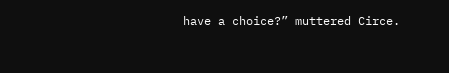have a choice?” muttered Circe.